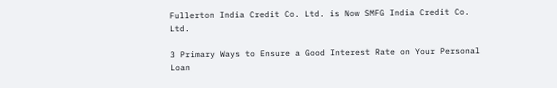Fullerton India Credit Co. Ltd. is Now SMFG India Credit Co. Ltd.

3 Primary Ways to Ensure a Good Interest Rate on Your Personal Loan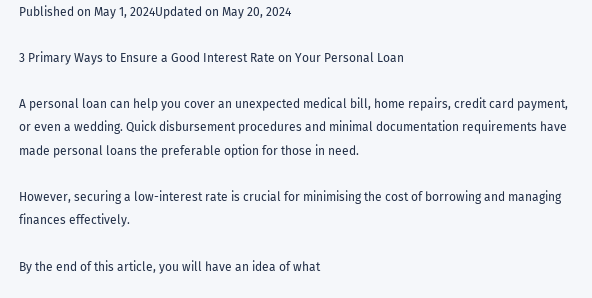Published on May 1, 2024Updated on May 20, 2024

3 Primary Ways to Ensure a Good Interest Rate on Your Personal Loan

A personal loan can help you cover an unexpected medical bill, home repairs, credit card payment, or even a wedding. Quick disbursement procedures and minimal documentation requirements have made personal loans the preferable option for those in need.

However, securing a low-interest rate is crucial for minimising the cost of borrowing and managing finances effectively.

By the end of this article, you will have an idea of what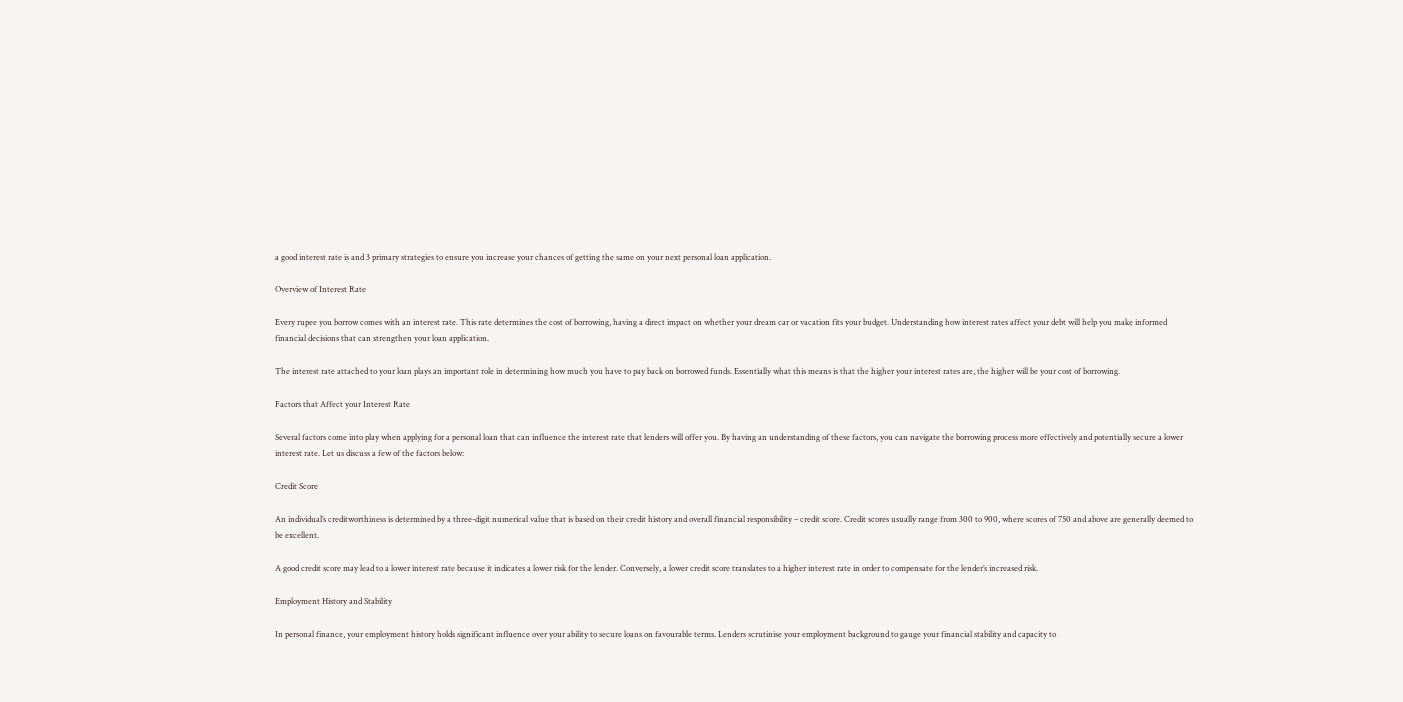a good interest rate is and 3 primary strategies to ensure you increase your chances of getting the same on your next personal loan application.

Overview of Interest Rate

Every rupee you borrow comes with an interest rate. This rate determines the cost of borrowing, having a direct impact on whether your dream car or vacation fits your budget. Understanding how interest rates affect your debt will help you make informed financial decisions that can strengthen your loan application.

The interest rate attached to your loan plays an important role in determining how much you have to pay back on borrowed funds. Essentially what this means is that the higher your interest rates are, the higher will be your cost of borrowing.

Factors that Affect your Interest Rate

Several factors come into play when applying for a personal loan that can influence the interest rate that lenders will offer you. By having an understanding of these factors, you can navigate the borrowing process more effectively and potentially secure a lower interest rate. Let us discuss a few of the factors below:

Credit Score

An individual’s creditworthiness is determined by a three-digit numerical value that is based on their credit history and overall financial responsibility – credit score. Credit scores usually range from 300 to 900, where scores of 750 and above are generally deemed to be excellent.

A good credit score may lead to a lower interest rate because it indicates a lower risk for the lender. Conversely, a lower credit score translates to a higher interest rate in order to compensate for the lender’s increased risk.

Employment History and Stability

In personal finance, your employment history holds significant influence over your ability to secure loans on favourable terms. Lenders scrutinise your employment background to gauge your financial stability and capacity to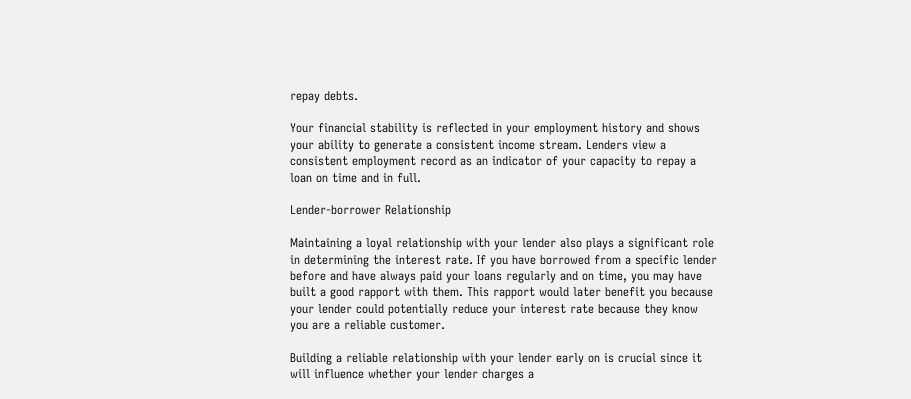repay debts.

Your financial stability is reflected in your employment history and shows your ability to generate a consistent income stream. Lenders view a consistent employment record as an indicator of your capacity to repay a loan on time and in full.

Lender-borrower Relationship

Maintaining a loyal relationship with your lender also plays a significant role in determining the interest rate. If you have borrowed from a specific lender before and have always paid your loans regularly and on time, you may have built a good rapport with them. This rapport would later benefit you because your lender could potentially reduce your interest rate because they know you are a reliable customer.

Building a reliable relationship with your lender early on is crucial since it will influence whether your lender charges a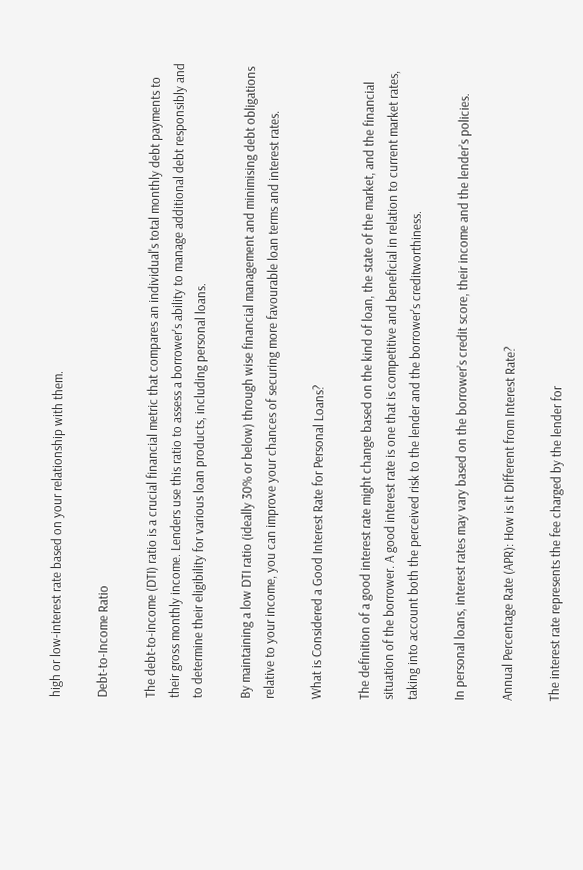high or low-interest rate based on your relationship with them.

Debt-to-Income Ratio

The debt-to-income (DTI) ratio is a crucial financial metric that compares an individual's total monthly debt payments to their gross monthly income. Lenders use this ratio to assess a borrower's ability to manage additional debt responsibly and to determine their eligibility for various loan products, including personal loans.

By maintaining a low DTI ratio (ideally 30% or below) through wise financial management and minimising debt obligations relative to your income, you can improve your chances of securing more favourable loan terms and interest rates.

What is Considered a Good Interest Rate for Personal Loans?

The definition of a good interest rate might change based on the kind of loan, the state of the market, and the financial situation of the borrower. A good interest rate is one that is competitive and beneficial in relation to current market rates, taking into account both the perceived risk to the lender and the borrower's creditworthiness.

In personal loans, interest rates may vary based on the borrower’s credit score, their income and the lender’s policies.

Annual Percentage Rate (APR): How is it Different from Interest Rate?

The interest rate represents the fee charged by the lender for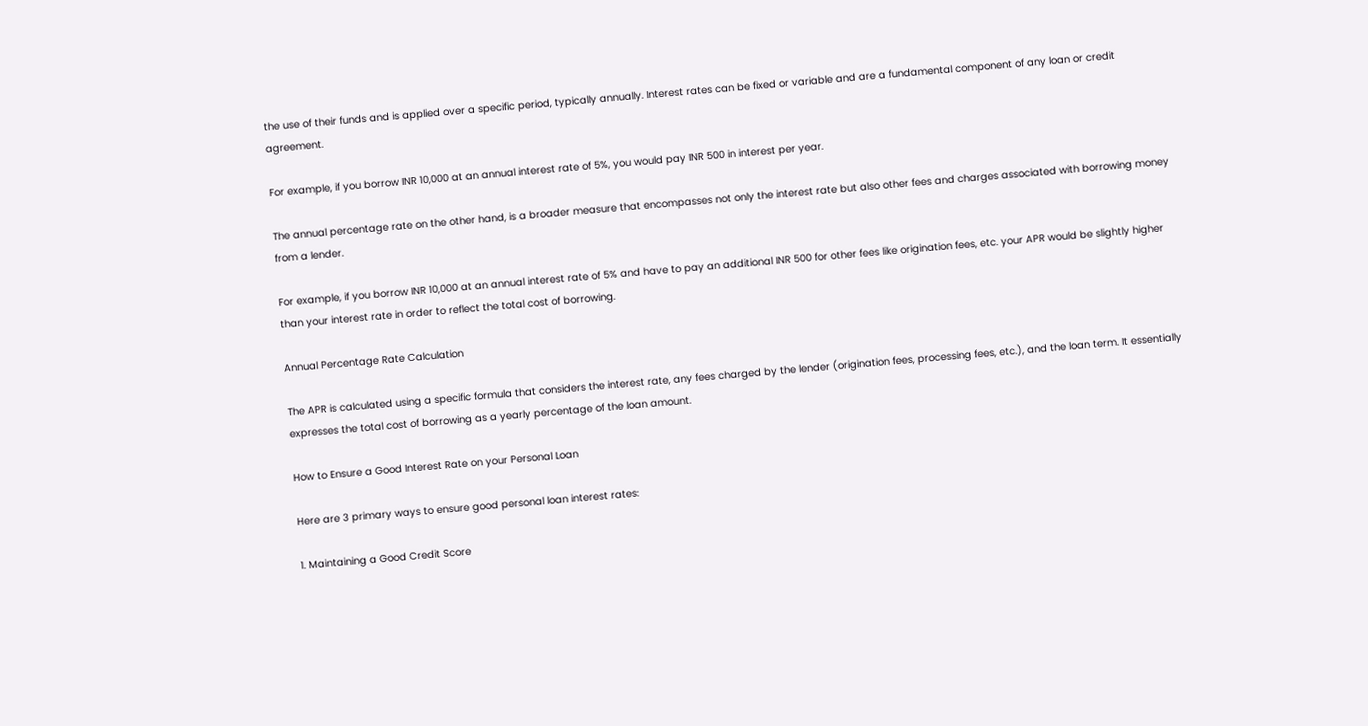the use of their funds and is applied over a specific period, typically annually. Interest rates can be fixed or variable and are a fundamental component of any loan or credit agreement.

For example, if you borrow INR 10,000 at an annual interest rate of 5%, you would pay INR 500 in interest per year.

The annual percentage rate on the other hand, is a broader measure that encompasses not only the interest rate but also other fees and charges associated with borrowing money from a lender.

For example, if you borrow INR 10,000 at an annual interest rate of 5% and have to pay an additional INR 500 for other fees like origination fees, etc. your APR would be slightly higher than your interest rate in order to reflect the total cost of borrowing.

Annual Percentage Rate Calculation

The APR is calculated using a specific formula that considers the interest rate, any fees charged by the lender (origination fees, processing fees, etc.), and the loan term. It essentially expresses the total cost of borrowing as a yearly percentage of the loan amount.

How to Ensure a Good Interest Rate on your Personal Loan

Here are 3 primary ways to ensure good personal loan interest rates:

1. Maintaining a Good Credit Score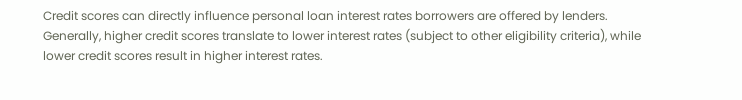Credit scores can directly influence personal loan interest rates borrowers are offered by lenders. Generally, higher credit scores translate to lower interest rates (subject to other eligibility criteria), while lower credit scores result in higher interest rates.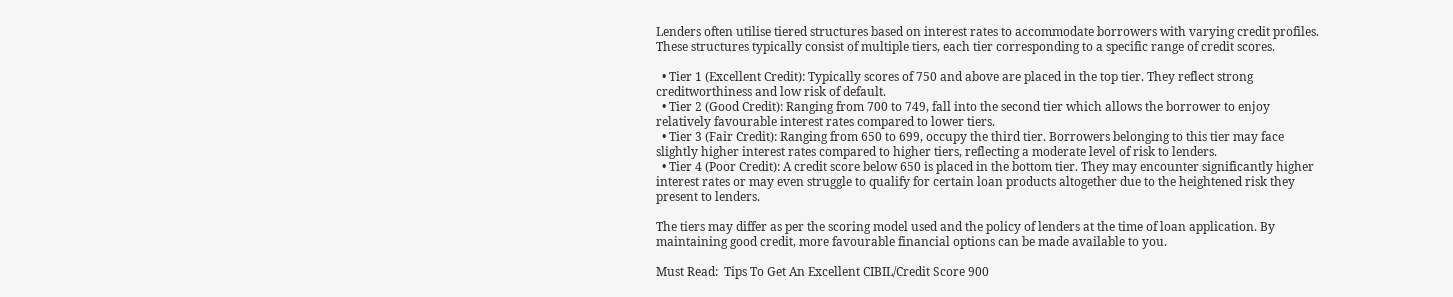Lenders often utilise tiered structures based on interest rates to accommodate borrowers with varying credit profiles. These structures typically consist of multiple tiers, each tier corresponding to a specific range of credit scores.

  • Tier 1 (Excellent Credit): Typically scores of 750 and above are placed in the top tier. They reflect strong creditworthiness and low risk of default.
  • Tier 2 (Good Credit): Ranging from 700 to 749, fall into the second tier which allows the borrower to enjoy relatively favourable interest rates compared to lower tiers.
  • Tier 3 (Fair Credit): Ranging from 650 to 699, occupy the third tier. Borrowers belonging to this tier may face slightly higher interest rates compared to higher tiers, reflecting a moderate level of risk to lenders.
  • Tier 4 (Poor Credit): A credit score below 650 is placed in the bottom tier. They may encounter significantly higher interest rates or may even struggle to qualify for certain loan products altogether due to the heightened risk they present to lenders.

The tiers may differ as per the scoring model used and the policy of lenders at the time of loan application. By maintaining good credit, more favourable financial options can be made available to you.

Must Read:  Tips To Get An Excellent CIBIL/Credit Score 900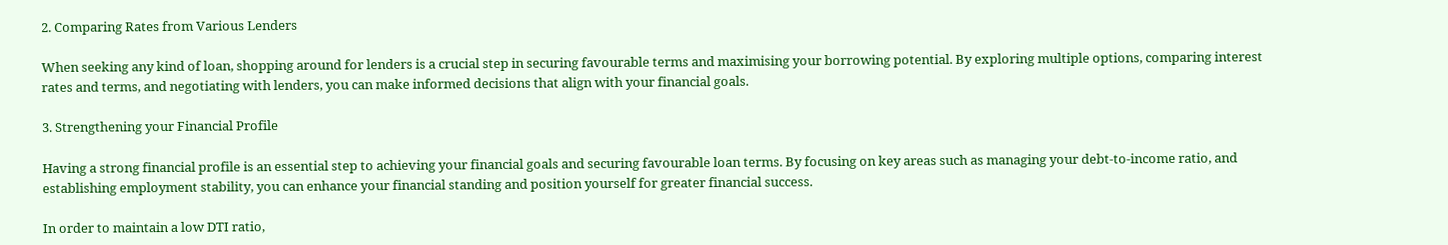2. Comparing Rates from Various Lenders

When seeking any kind of loan, shopping around for lenders is a crucial step in securing favourable terms and maximising your borrowing potential. By exploring multiple options, comparing interest rates and terms, and negotiating with lenders, you can make informed decisions that align with your financial goals.

3. Strengthening your Financial Profile

Having a strong financial profile is an essential step to achieving your financial goals and securing favourable loan terms. By focusing on key areas such as managing your debt-to-income ratio, and establishing employment stability, you can enhance your financial standing and position yourself for greater financial success.

In order to maintain a low DTI ratio,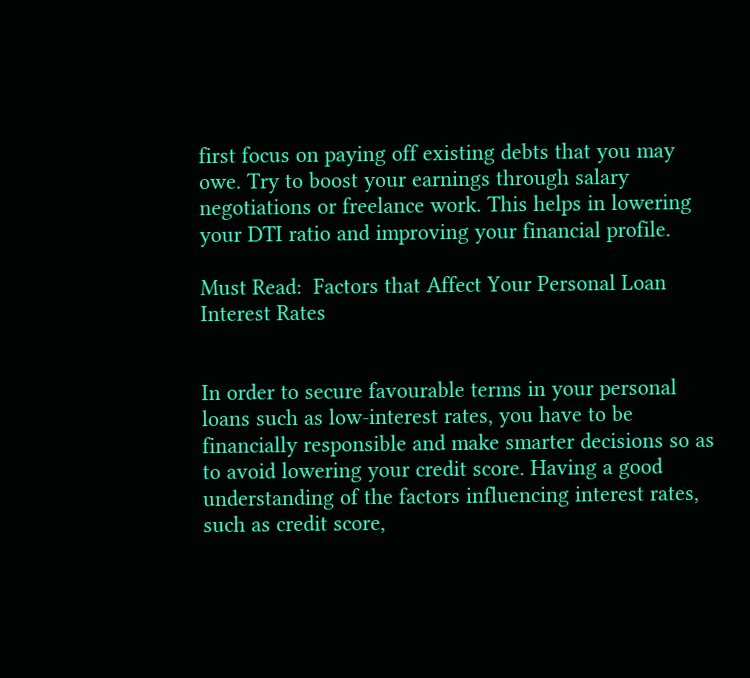first focus on paying off existing debts that you may owe. Try to boost your earnings through salary negotiations or freelance work. This helps in lowering your DTI ratio and improving your financial profile.

Must Read:  Factors that Affect Your Personal Loan Interest Rates


In order to secure favourable terms in your personal loans such as low-interest rates, you have to be financially responsible and make smarter decisions so as to avoid lowering your credit score. Having a good understanding of the factors influencing interest rates, such as credit score,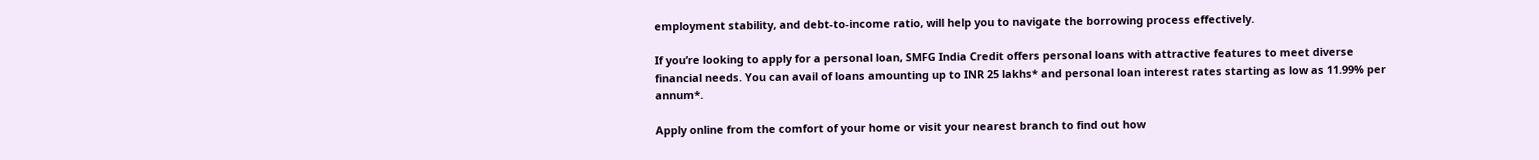employment stability, and debt-to-income ratio, will help you to navigate the borrowing process effectively.

If you’re looking to apply for a personal loan, SMFG India Credit offers personal loans with attractive features to meet diverse financial needs. You can avail of loans amounting up to INR 25 lakhs* and personal loan interest rates starting as low as 11.99% per annum*.

Apply online from the comfort of your home or visit your nearest branch to find out how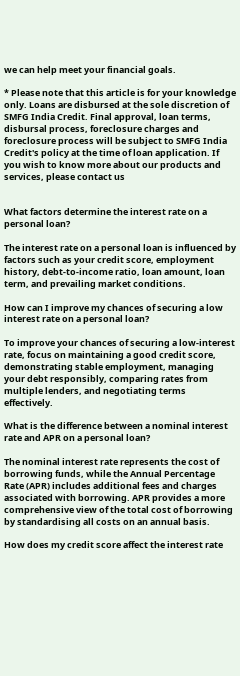we can help meet your financial goals.

* Please note that this article is for your knowledge only. Loans are disbursed at the sole discretion of SMFG India Credit. Final approval, loan terms, disbursal process, foreclosure charges and foreclosure process will be subject to SMFG India Credit's policy at the time of loan application. If you wish to know more about our products and services, please contact us


What factors determine the interest rate on a personal loan?

The interest rate on a personal loan is influenced by factors such as your credit score, employment history, debt-to-income ratio, loan amount, loan term, and prevailing market conditions.

How can I improve my chances of securing a low interest rate on a personal loan?

To improve your chances of securing a low-interest rate, focus on maintaining a good credit score, demonstrating stable employment, managing your debt responsibly, comparing rates from multiple lenders, and negotiating terms effectively.

What is the difference between a nominal interest rate and APR on a personal loan?

The nominal interest rate represents the cost of borrowing funds, while the Annual Percentage Rate (APR) includes additional fees and charges associated with borrowing. APR provides a more comprehensive view of the total cost of borrowing by standardising all costs on an annual basis.

How does my credit score affect the interest rate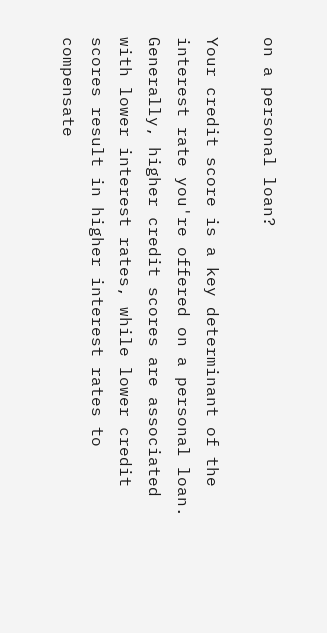on a personal loan?

Your credit score is a key determinant of the interest rate you're offered on a personal loan. Generally, higher credit scores are associated with lower interest rates, while lower credit scores result in higher interest rates to compensate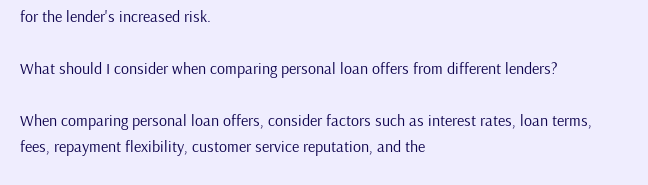for the lender's increased risk.

What should I consider when comparing personal loan offers from different lenders?

When comparing personal loan offers, consider factors such as interest rates, loan terms, fees, repayment flexibility, customer service reputation, and the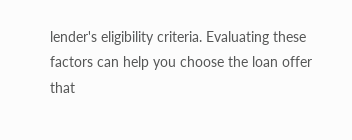lender's eligibility criteria. Evaluating these factors can help you choose the loan offer that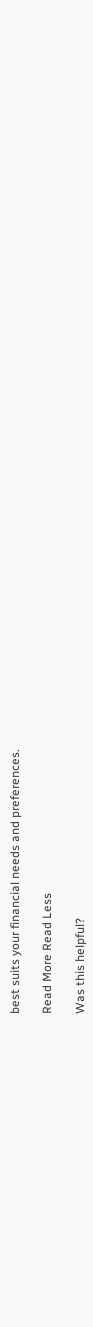best suits your financial needs and preferences.

Read More Read Less

Was this helpful?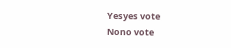Yesyes vote
Nono vote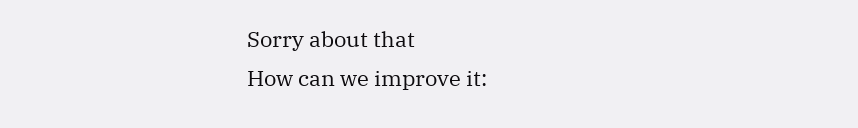Sorry about that
How can we improve it: